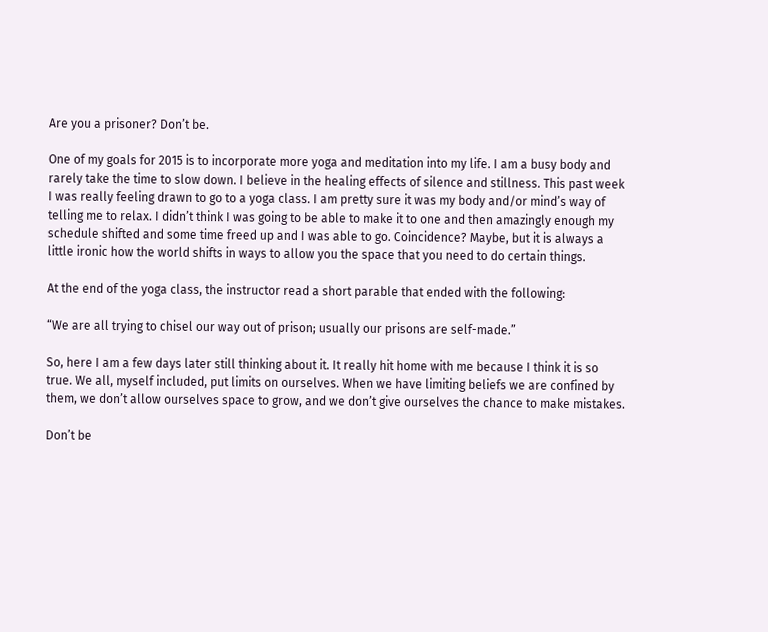Are you a prisoner? Don’t be.

One of my goals for 2015 is to incorporate more yoga and meditation into my life. I am a busy body and rarely take the time to slow down. I believe in the healing effects of silence and stillness. This past week I was really feeling drawn to go to a yoga class. I am pretty sure it was my body and/or mind’s way of telling me to relax. I didn’t think I was going to be able to make it to one and then amazingly enough my schedule shifted and some time freed up and I was able to go. Coincidence? Maybe, but it is always a little ironic how the world shifts in ways to allow you the space that you need to do certain things.

At the end of the yoga class, the instructor read a short parable that ended with the following:

“We are all trying to chisel our way out of prison; usually our prisons are self-made.”

So, here I am a few days later still thinking about it. It really hit home with me because I think it is so true. We all, myself included, put limits on ourselves. When we have limiting beliefs we are confined by them, we don’t allow ourselves space to grow, and we don’t give ourselves the chance to make mistakes.

Don’t be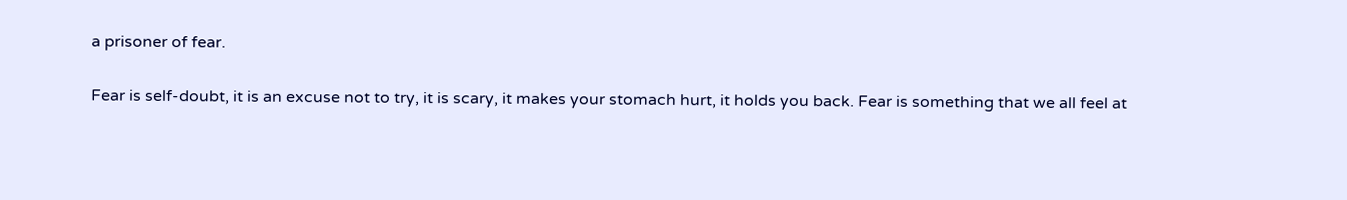a prisoner of fear.

Fear is self-doubt, it is an excuse not to try, it is scary, it makes your stomach hurt, it holds you back. Fear is something that we all feel at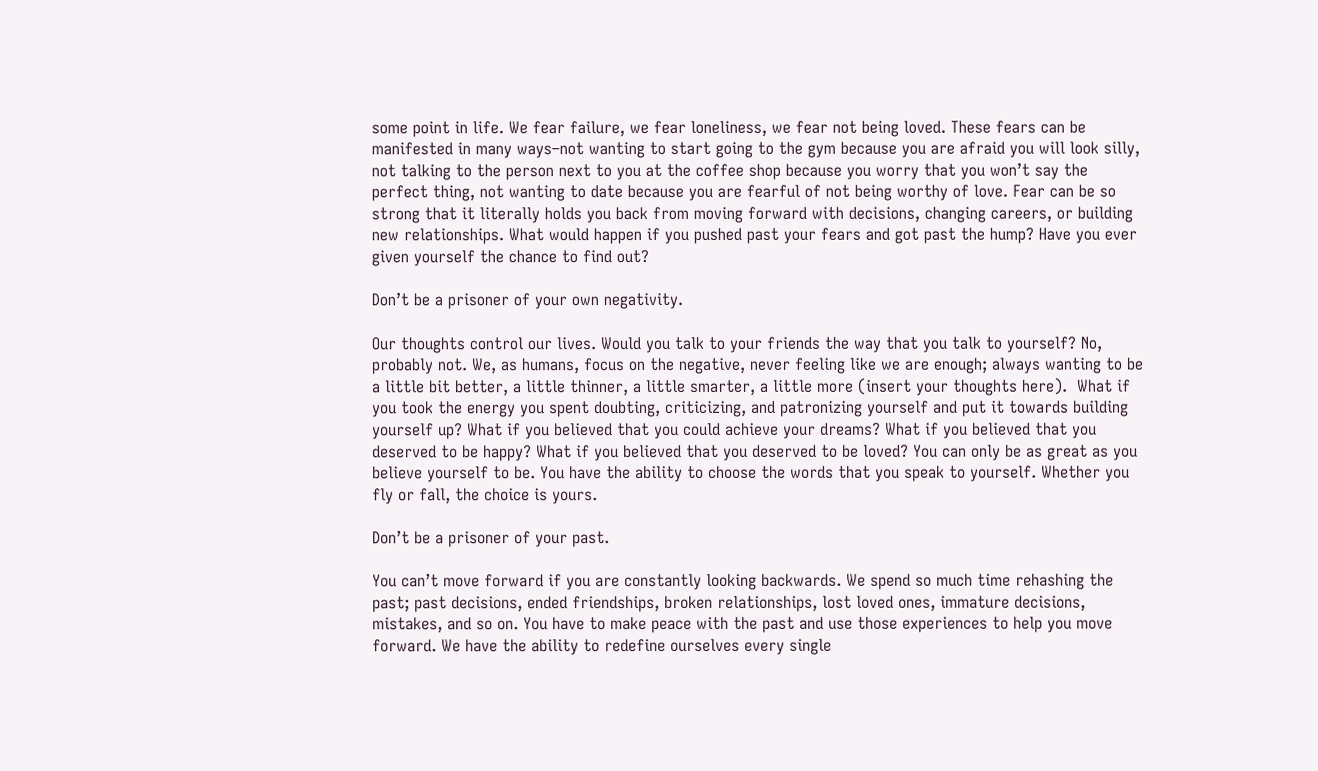some point in life. We fear failure, we fear loneliness, we fear not being loved. These fears can be manifested in many ways–not wanting to start going to the gym because you are afraid you will look silly, not talking to the person next to you at the coffee shop because you worry that you won’t say the perfect thing, not wanting to date because you are fearful of not being worthy of love. Fear can be so strong that it literally holds you back from moving forward with decisions, changing careers, or building new relationships. What would happen if you pushed past your fears and got past the hump? Have you ever given yourself the chance to find out?

Don’t be a prisoner of your own negativity.

Our thoughts control our lives. Would you talk to your friends the way that you talk to yourself? No, probably not. We, as humans, focus on the negative, never feeling like we are enough; always wanting to be a little bit better, a little thinner, a little smarter, a little more (insert your thoughts here).  What if you took the energy you spent doubting, criticizing, and patronizing yourself and put it towards building yourself up? What if you believed that you could achieve your dreams? What if you believed that you deserved to be happy? What if you believed that you deserved to be loved? You can only be as great as you believe yourself to be. You have the ability to choose the words that you speak to yourself. Whether you fly or fall, the choice is yours.

Don’t be a prisoner of your past.

You can’t move forward if you are constantly looking backwards. We spend so much time rehashing the past; past decisions, ended friendships, broken relationships, lost loved ones, immature decisions, mistakes, and so on. You have to make peace with the past and use those experiences to help you move forward. We have the ability to redefine ourselves every single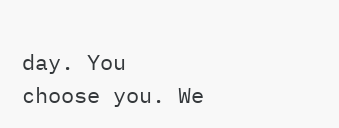day. You choose you. We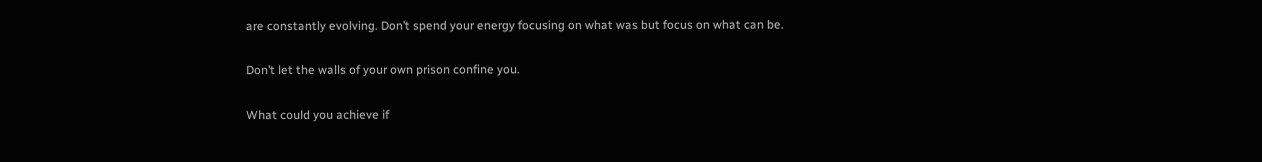are constantly evolving. Don’t spend your energy focusing on what was but focus on what can be.

Don’t let the walls of your own prison confine you.

What could you achieve if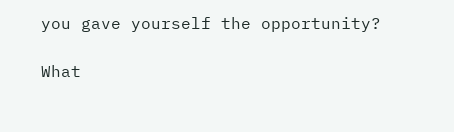you gave yourself the opportunity?

What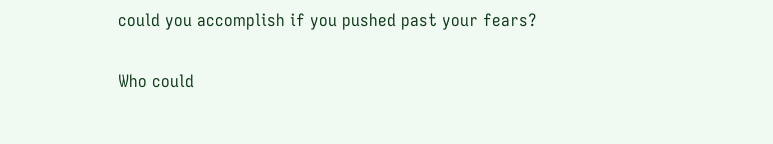could you accomplish if you pushed past your fears?

Who could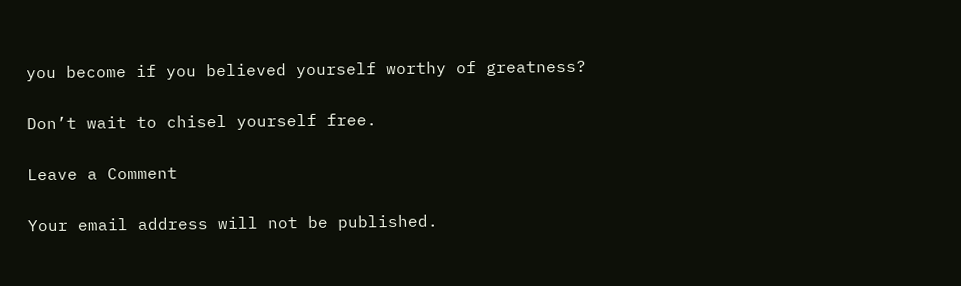you become if you believed yourself worthy of greatness?

Don’t wait to chisel yourself free.

Leave a Comment

Your email address will not be published.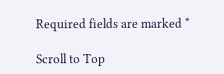Required fields are marked *

Scroll to Top